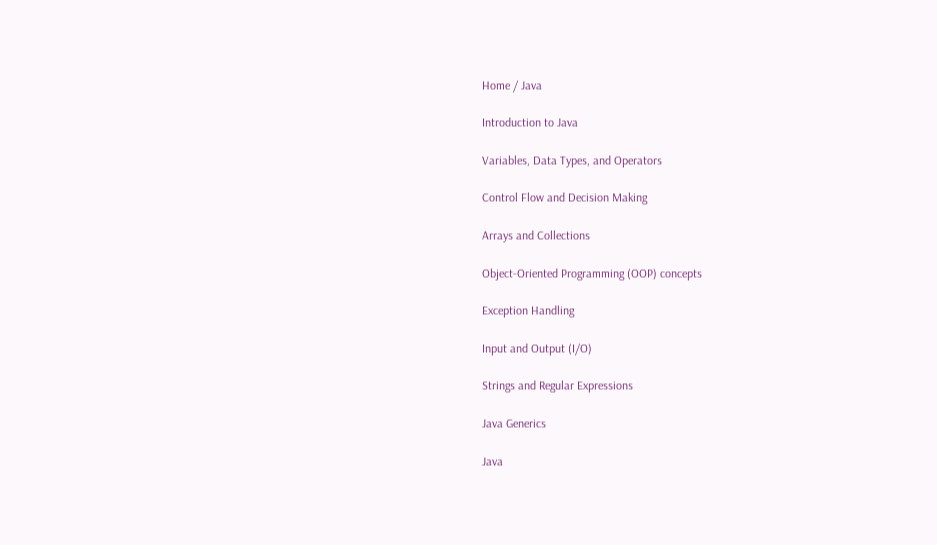Home / Java

Introduction to Java

Variables, Data Types, and Operators

Control Flow and Decision Making

Arrays and Collections

Object-Oriented Programming (OOP) concepts

Exception Handling

Input and Output (I/O)

Strings and Regular Expressions

Java Generics

Java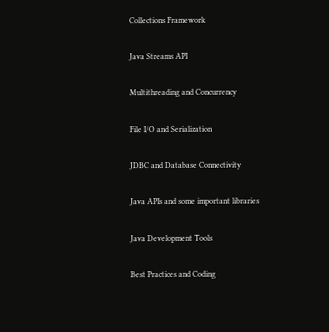Collections Framework

Java Streams API

Multithreading and Concurrency

File I/O and Serialization

JDBC and Database Connectivity

Java APIs and some important libraries

Java Development Tools

Best Practices and Coding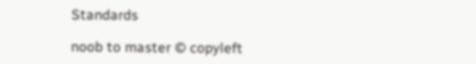Standards

noob to master © copyleft